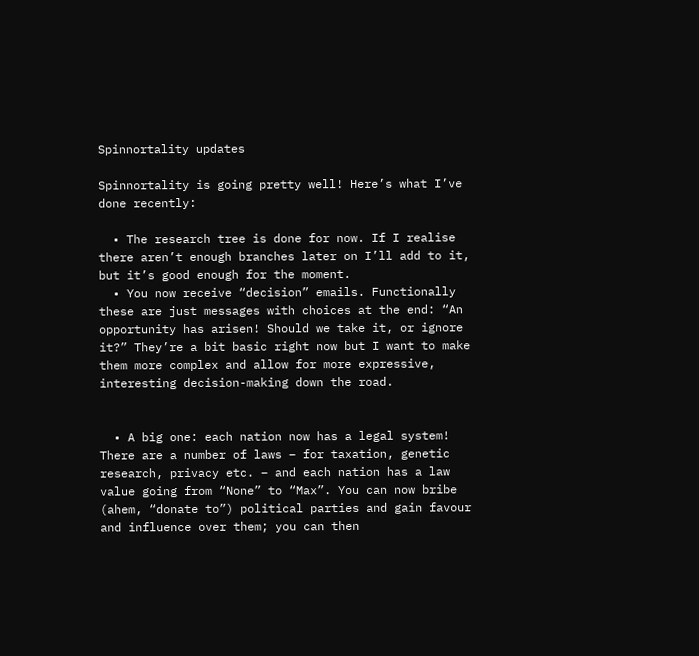Spinnortality updates

Spinnortality is going pretty well! Here’s what I’ve done recently:

  • The research tree is done for now. If I realise there aren’t enough branches later on I’ll add to it, but it’s good enough for the moment.
  • You now receive “decision” emails. Functionally these are just messages with choices at the end: “An opportunity has arisen! Should we take it, or ignore it?” They’re a bit basic right now but I want to make them more complex and allow for more expressive, interesting decision-making down the road.


  • A big one: each nation now has a legal system! There are a number of laws – for taxation, genetic research, privacy etc. – and each nation has a law value going from “None” to “Max”. You can now bribe (ahem, “donate to”) political parties and gain favour and influence over them; you can then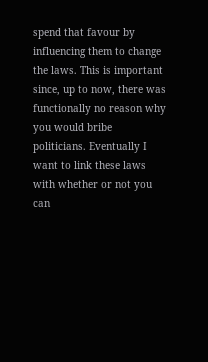spend that favour by influencing them to change the laws. This is important since, up to now, there was functionally no reason why you would bribe politicians. Eventually I want to link these laws with whether or not you can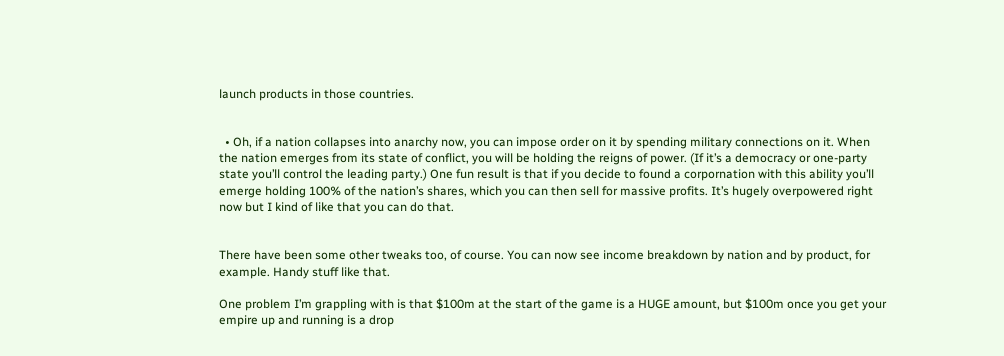launch products in those countries.


  • Oh, if a nation collapses into anarchy now, you can impose order on it by spending military connections on it. When the nation emerges from its state of conflict, you will be holding the reigns of power. (If it’s a democracy or one-party state you’ll control the leading party.) One fun result is that if you decide to found a corpornation with this ability you’ll emerge holding 100% of the nation’s shares, which you can then sell for massive profits. It’s hugely overpowered right now but I kind of like that you can do that.


There have been some other tweaks too, of course. You can now see income breakdown by nation and by product, for example. Handy stuff like that.

One problem I’m grappling with is that $100m at the start of the game is a HUGE amount, but $100m once you get your empire up and running is a drop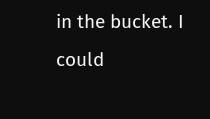in the bucket. I could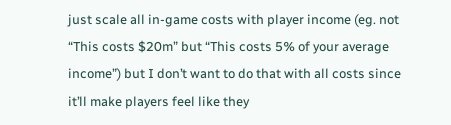just scale all in-game costs with player income (eg. not “This costs $20m” but “This costs 5% of your average income”) but I don’t want to do that with all costs since it’ll make players feel like they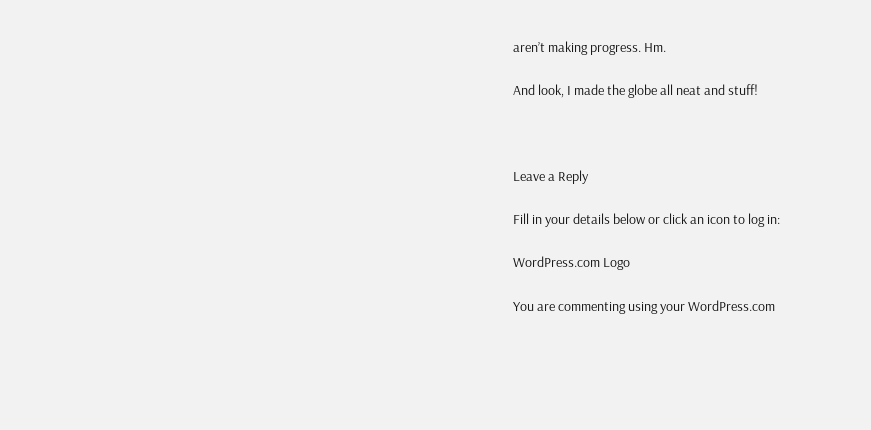aren’t making progress. Hm.

And look, I made the globe all neat and stuff!



Leave a Reply

Fill in your details below or click an icon to log in:

WordPress.com Logo

You are commenting using your WordPress.com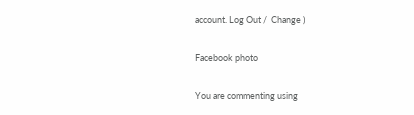account. Log Out /  Change )

Facebook photo

You are commenting using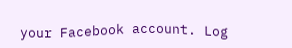your Facebook account. Log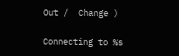Out /  Change )

Connecting to %s